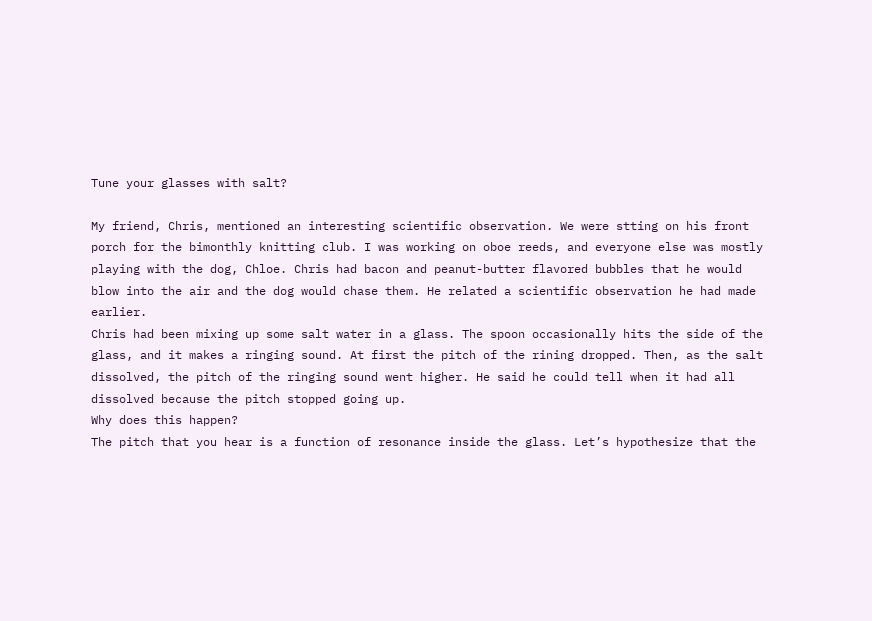Tune your glasses with salt?

My friend, Chris, mentioned an interesting scientific observation. We were stting on his front porch for the bimonthly knitting club. I was working on oboe reeds, and everyone else was mostly playing with the dog, Chloe. Chris had bacon and peanut-butter flavored bubbles that he would blow into the air and the dog would chase them. He related a scientific observation he had made earlier.
Chris had been mixing up some salt water in a glass. The spoon occasionally hits the side of the glass, and it makes a ringing sound. At first the pitch of the rining dropped. Then, as the salt dissolved, the pitch of the ringing sound went higher. He said he could tell when it had all dissolved because the pitch stopped going up.
Why does this happen?
The pitch that you hear is a function of resonance inside the glass. Let’s hypothesize that the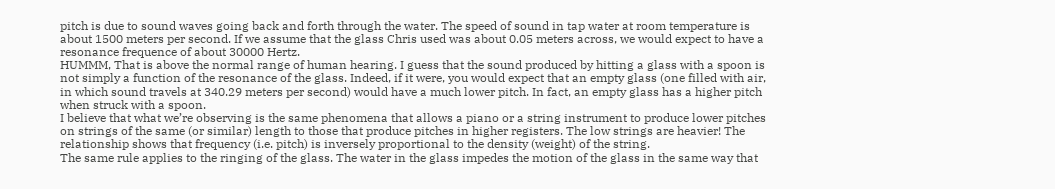pitch is due to sound waves going back and forth through the water. The speed of sound in tap water at room temperature is about 1500 meters per second. If we assume that the glass Chris used was about 0.05 meters across, we would expect to have a resonance frequence of about 30000 Hertz.
HUMMM, That is above the normal range of human hearing. I guess that the sound produced by hitting a glass with a spoon is not simply a function of the resonance of the glass. Indeed, if it were, you would expect that an empty glass (one filled with air, in which sound travels at 340.29 meters per second) would have a much lower pitch. In fact, an empty glass has a higher pitch when struck with a spoon.
I believe that what we’re observing is the same phenomena that allows a piano or a string instrument to produce lower pitches on strings of the same (or similar) length to those that produce pitches in higher registers. The low strings are heavier! The relationship shows that frequency (i.e. pitch) is inversely proportional to the density (weight) of the string.
The same rule applies to the ringing of the glass. The water in the glass impedes the motion of the glass in the same way that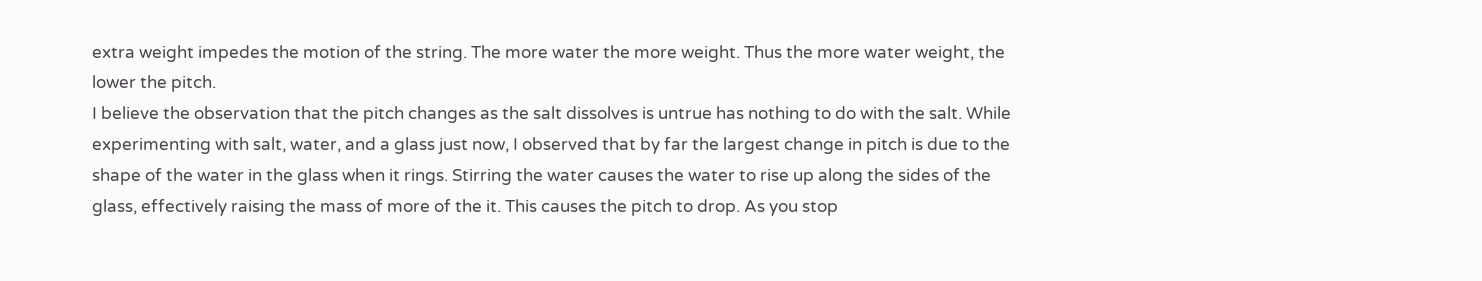extra weight impedes the motion of the string. The more water the more weight. Thus the more water weight, the lower the pitch.
I believe the observation that the pitch changes as the salt dissolves is untrue has nothing to do with the salt. While experimenting with salt, water, and a glass just now, I observed that by far the largest change in pitch is due to the shape of the water in the glass when it rings. Stirring the water causes the water to rise up along the sides of the glass, effectively raising the mass of more of the it. This causes the pitch to drop. As you stop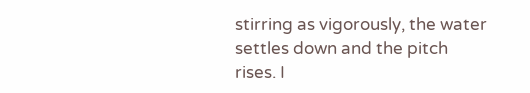stirring as vigorously, the water settles down and the pitch rises. I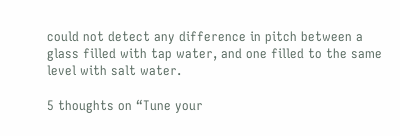could not detect any difference in pitch between a glass filled with tap water, and one filled to the same level with salt water.

5 thoughts on “Tune your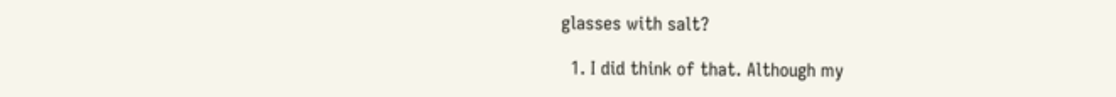glasses with salt?

  1. I did think of that. Although my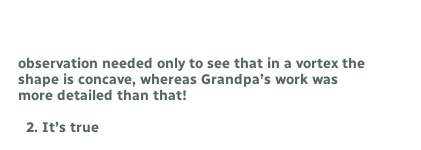observation needed only to see that in a vortex the shape is concave, whereas Grandpa’s work was more detailed than that!

  2. It’s true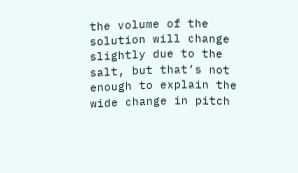the volume of the solution will change slightly due to the salt, but that’s not enough to explain the wide change in pitch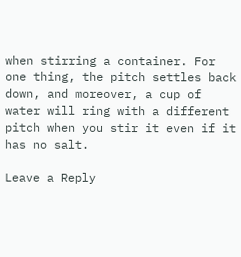when stirring a container. For one thing, the pitch settles back down, and moreover, a cup of water will ring with a different pitch when you stir it even if it has no salt.

Leave a Reply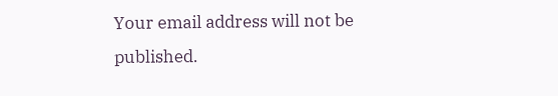Your email address will not be published.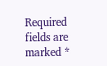Required fields are marked *